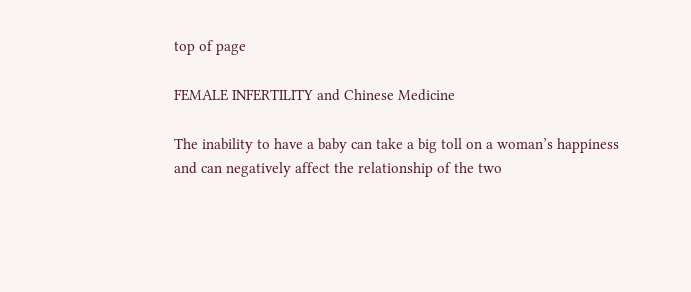top of page

FEMALE INFERTILITY and Chinese Medicine

The inability to have a baby can take a big toll on a woman’s happiness and can negatively affect the relationship of the two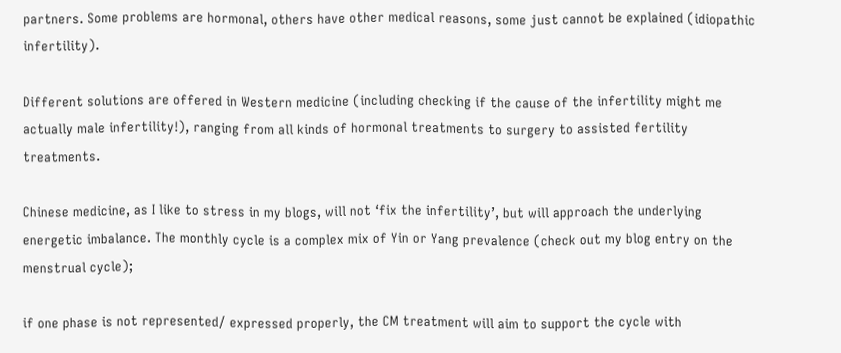partners. Some problems are hormonal, others have other medical reasons, some just cannot be explained (idiopathic infertility).

Different solutions are offered in Western medicine (including checking if the cause of the infertility might me actually male infertility!), ranging from all kinds of hormonal treatments to surgery to assisted fertility treatments.

Chinese medicine, as I like to stress in my blogs, will not ‘fix the infertility’, but will approach the underlying energetic imbalance. The monthly cycle is a complex mix of Yin or Yang prevalence (check out my blog entry on the menstrual cycle);

if one phase is not represented/ expressed properly, the CM treatment will aim to support the cycle with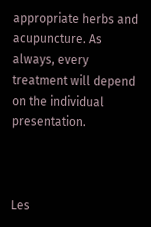appropriate herbs and acupuncture. As always, every treatment will depend on the individual presentation.



Les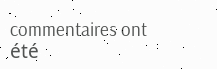commentaires ont été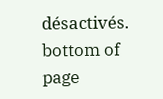désactivés.
bottom of page